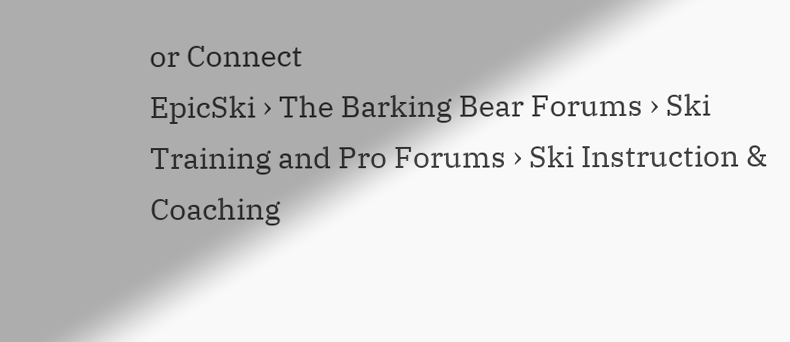or Connect
EpicSki › The Barking Bear Forums › Ski Training and Pro Forums › Ski Instruction & Coaching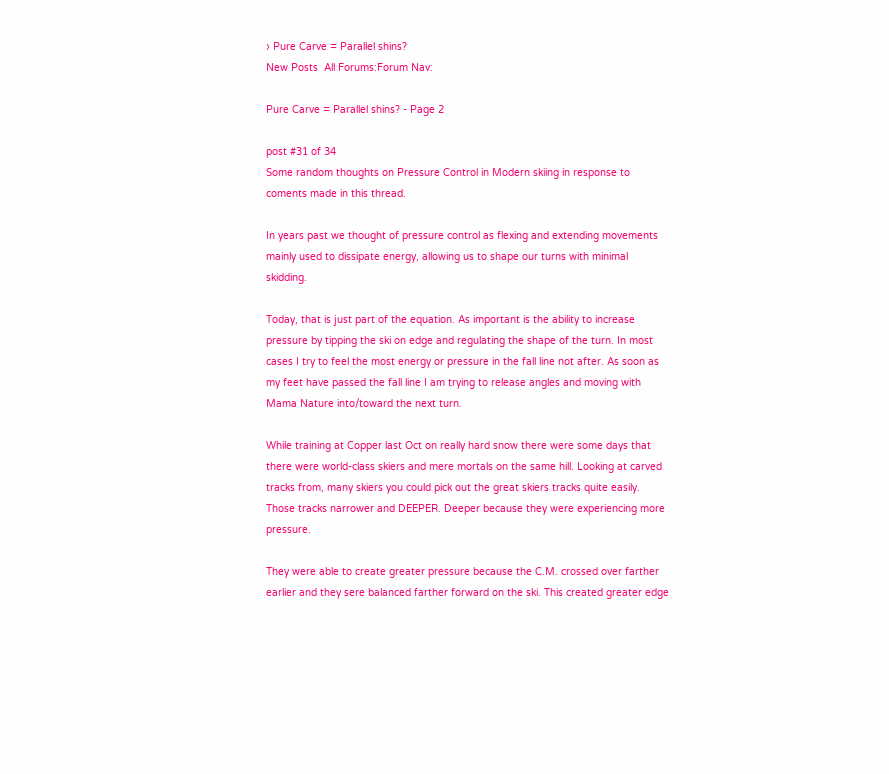› Pure Carve = Parallel shins?
New Posts  All Forums:Forum Nav:

Pure Carve = Parallel shins? - Page 2

post #31 of 34
Some random thoughts on Pressure Control in Modern skiing in response to coments made in this thread.

In years past we thought of pressure control as flexing and extending movements mainly used to dissipate energy, allowing us to shape our turns with minimal skidding.

Today, that is just part of the equation. As important is the ability to increase pressure by tipping the ski on edge and regulating the shape of the turn. In most cases I try to feel the most energy or pressure in the fall line not after. As soon as my feet have passed the fall line I am trying to release angles and moving with Mama Nature into/toward the next turn.

While training at Copper last Oct on really hard snow there were some days that there were world-class skiers and mere mortals on the same hill. Looking at carved tracks from, many skiers you could pick out the great skiers tracks quite easily. Those tracks narrower and DEEPER. Deeper because they were experiencing more pressure.

They were able to create greater pressure because the C.M. crossed over farther earlier and they sere balanced farther forward on the ski. This created greater edge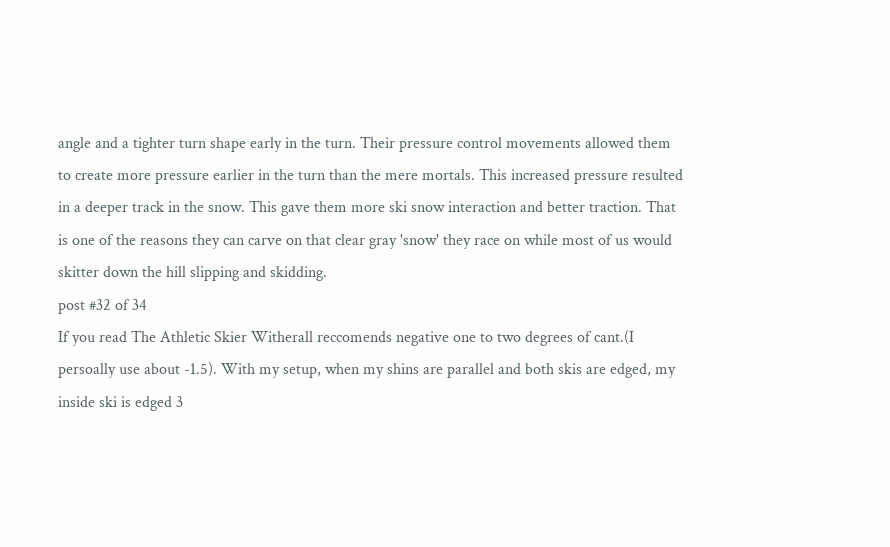angle and a tighter turn shape early in the turn. Their pressure control movements allowed them to create more pressure earlier in the turn than the mere mortals. This increased pressure resulted in a deeper track in the snow. This gave them more ski snow interaction and better traction. That is one of the reasons they can carve on that clear gray 'snow' they race on while most of us would skitter down the hill slipping and skidding.
post #32 of 34
If you read The Athletic Skier Witherall reccomends negative one to two degrees of cant.(I persoally use about -1.5). With my setup, when my shins are parallel and both skis are edged, my inside ski is edged 3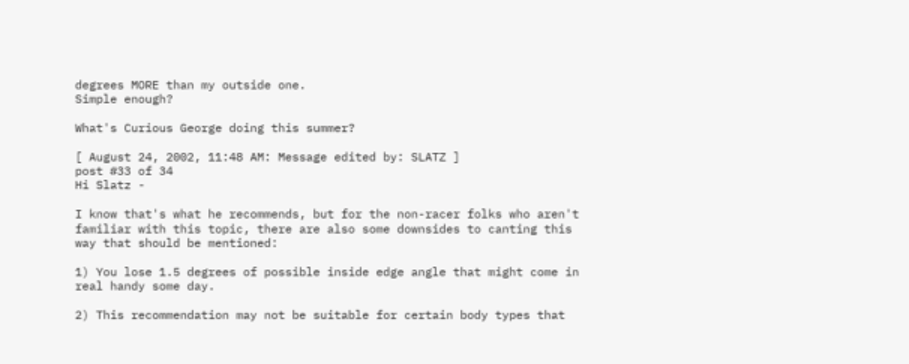degrees MORE than my outside one.
Simple enough?

What's Curious George doing this summer?

[ August 24, 2002, 11:48 AM: Message edited by: SLATZ ]
post #33 of 34
Hi Slatz -

I know that's what he recommends, but for the non-racer folks who aren't familiar with this topic, there are also some downsides to canting this way that should be mentioned:

1) You lose 1.5 degrees of possible inside edge angle that might come in real handy some day.

2) This recommendation may not be suitable for certain body types that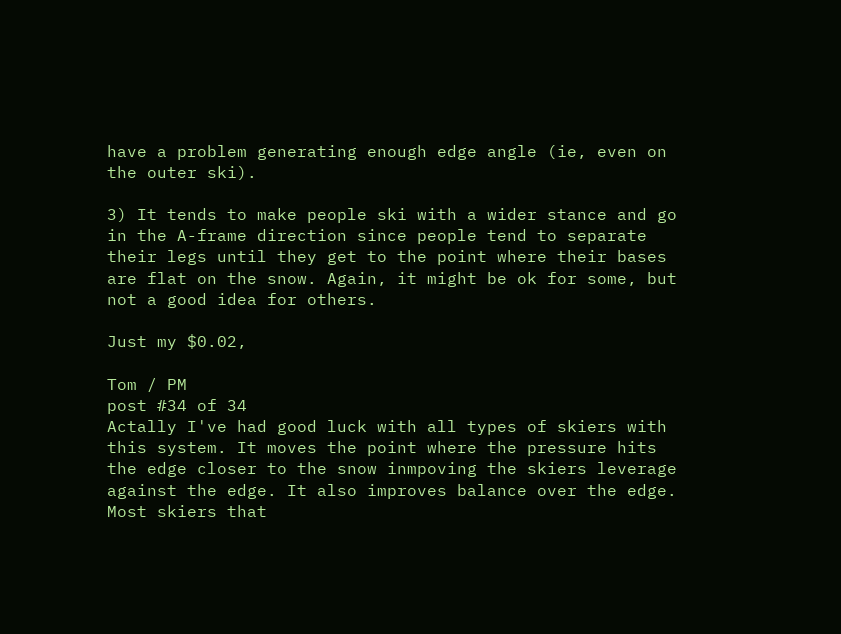have a problem generating enough edge angle (ie, even on the outer ski).

3) It tends to make people ski with a wider stance and go in the A-frame direction since people tend to separate their legs until they get to the point where their bases are flat on the snow. Again, it might be ok for some, but not a good idea for others.

Just my $0.02,

Tom / PM
post #34 of 34
Actally I've had good luck with all types of skiers with this system. It moves the point where the pressure hits the edge closer to the snow inmpoving the skiers leverage against the edge. It also improves balance over the edge.
Most skiers that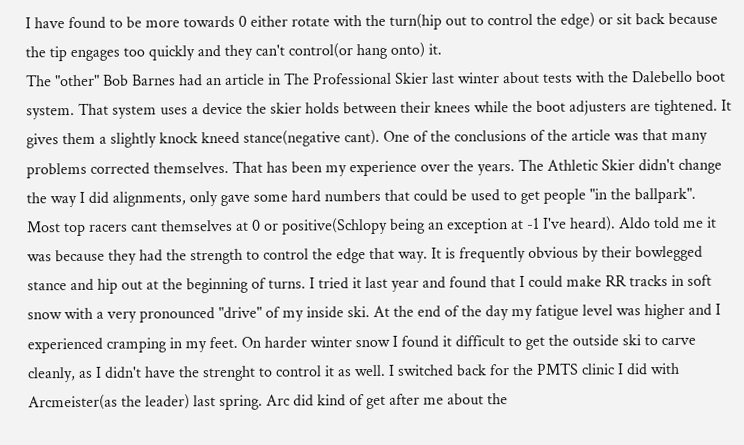I have found to be more towards 0 either rotate with the turn(hip out to control the edge) or sit back because the tip engages too quickly and they can't control(or hang onto) it.
The "other" Bob Barnes had an article in The Professional Skier last winter about tests with the Dalebello boot system. That system uses a device the skier holds between their knees while the boot adjusters are tightened. It gives them a slightly knock kneed stance(negative cant). One of the conclusions of the article was that many problems corrected themselves. That has been my experience over the years. The Athletic Skier didn't change the way I did alignments, only gave some hard numbers that could be used to get people "in the ballpark".
Most top racers cant themselves at 0 or positive(Schlopy being an exception at -1 I've heard). Aldo told me it was because they had the strength to control the edge that way. It is frequently obvious by their bowlegged stance and hip out at the beginning of turns. I tried it last year and found that I could make RR tracks in soft snow with a very pronounced "drive" of my inside ski. At the end of the day my fatigue level was higher and I experienced cramping in my feet. On harder winter snow I found it difficult to get the outside ski to carve cleanly, as I didn't have the strenght to control it as well. I switched back for the PMTS clinic I did with Arcmeister(as the leader) last spring. Arc did kind of get after me about the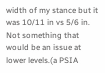width of my stance but it was 10/11 in vs 5/6 in. Not something that would be an issue at lower levels.(a PSIA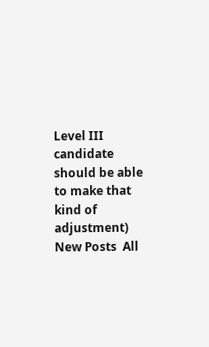Level III candidate should be able to make that kind of adjustment)
New Posts  All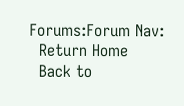Forums:Forum Nav:
  Return Home
  Back to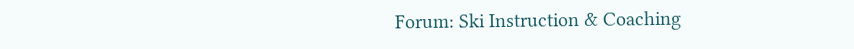Forum: Ski Instruction & Coaching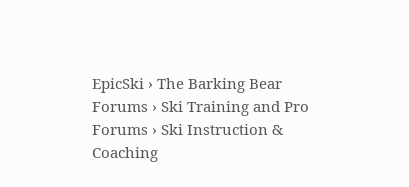EpicSki › The Barking Bear Forums › Ski Training and Pro Forums › Ski Instruction & Coaching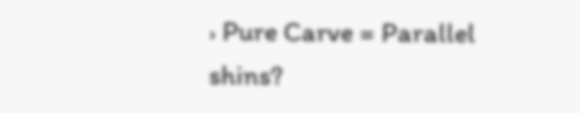› Pure Carve = Parallel shins?